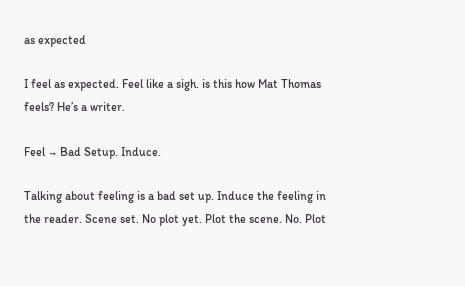as expected

I feel as expected. Feel like a sigh. is this how Mat Thomas feels? He’s a writer.

Feel → Bad Setup. Induce.

Talking about feeling is a bad set up. Induce the feeling in the reader. Scene set. No plot yet. Plot the scene. No. Plot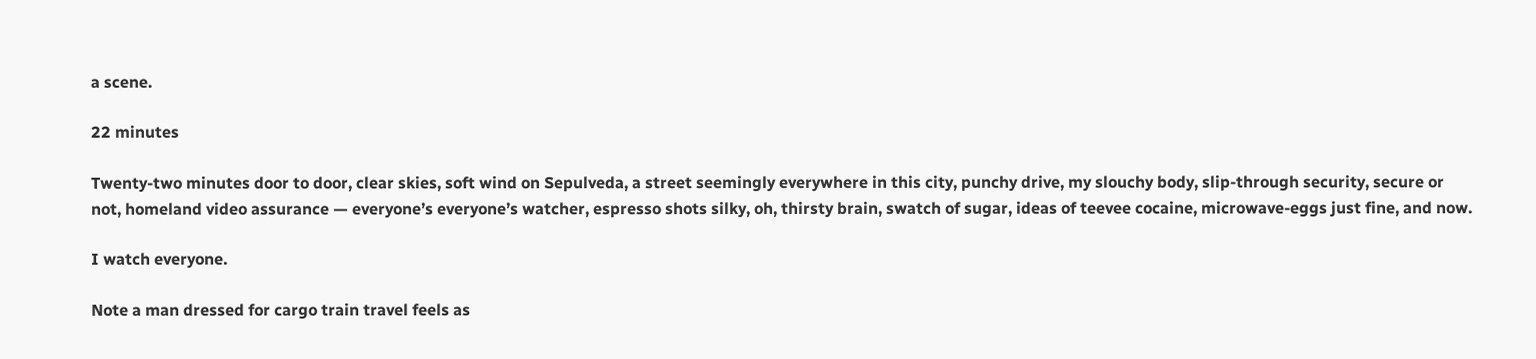a scene.

22 minutes

Twenty-two minutes door to door, clear skies, soft wind on Sepulveda, a street seemingly everywhere in this city, punchy drive, my slouchy body, slip-through security, secure or not, homeland video assurance — everyone’s everyone’s watcher, espresso shots silky, oh, thirsty brain, swatch of sugar, ideas of teevee cocaine, microwave-eggs just fine, and now.

I watch everyone.

Note a man dressed for cargo train travel feels as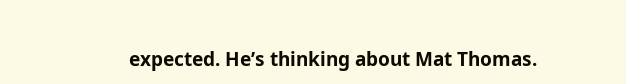expected. He’s thinking about Mat Thomas.